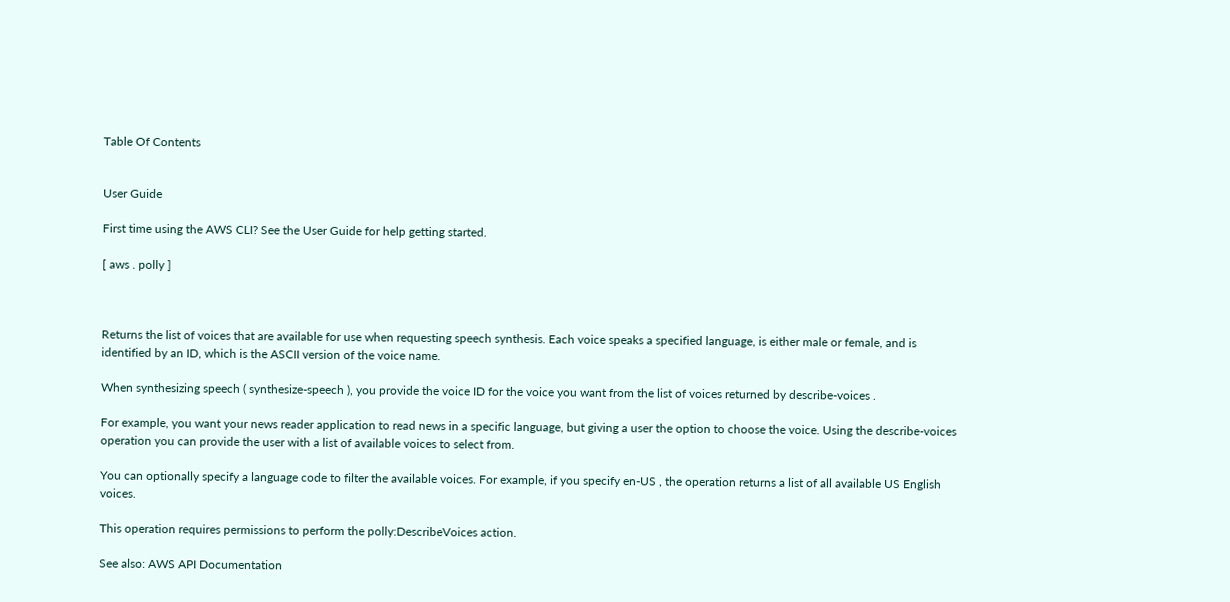Table Of Contents


User Guide

First time using the AWS CLI? See the User Guide for help getting started.

[ aws . polly ]



Returns the list of voices that are available for use when requesting speech synthesis. Each voice speaks a specified language, is either male or female, and is identified by an ID, which is the ASCII version of the voice name.

When synthesizing speech ( synthesize-speech ), you provide the voice ID for the voice you want from the list of voices returned by describe-voices .

For example, you want your news reader application to read news in a specific language, but giving a user the option to choose the voice. Using the describe-voices operation you can provide the user with a list of available voices to select from.

You can optionally specify a language code to filter the available voices. For example, if you specify en-US , the operation returns a list of all available US English voices.

This operation requires permissions to perform the polly:DescribeVoices action.

See also: AWS API Documentation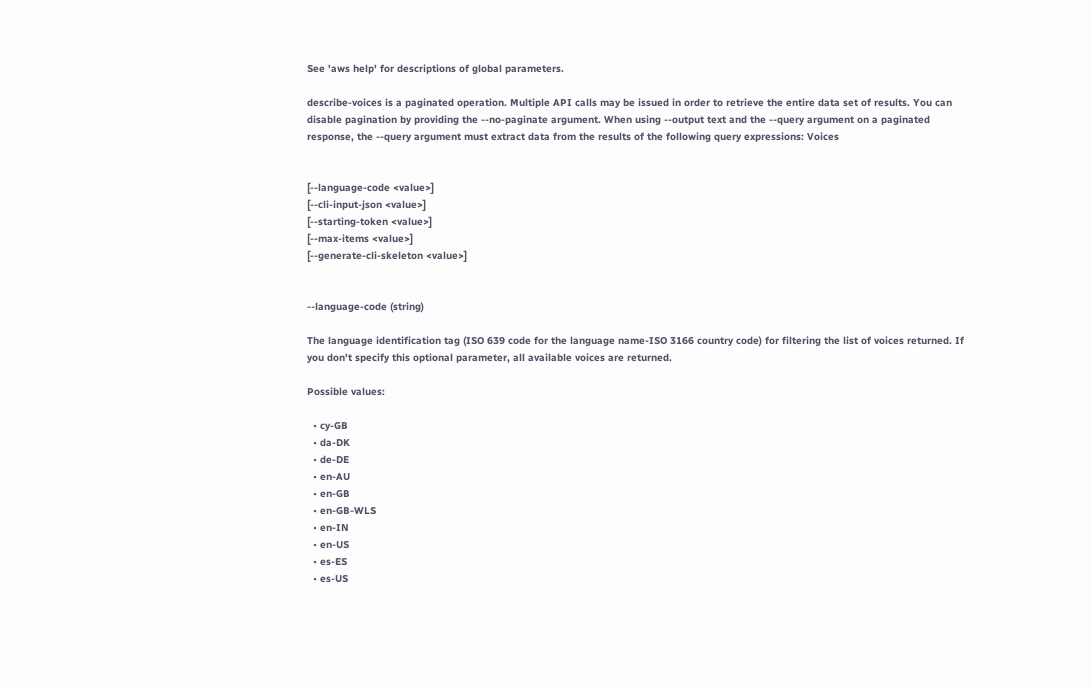See 'aws help' for descriptions of global parameters.

describe-voices is a paginated operation. Multiple API calls may be issued in order to retrieve the entire data set of results. You can disable pagination by providing the --no-paginate argument. When using --output text and the --query argument on a paginated response, the --query argument must extract data from the results of the following query expressions: Voices


[--language-code <value>]
[--cli-input-json <value>]
[--starting-token <value>]
[--max-items <value>]
[--generate-cli-skeleton <value>]


--language-code (string)

The language identification tag (ISO 639 code for the language name-ISO 3166 country code) for filtering the list of voices returned. If you don't specify this optional parameter, all available voices are returned.

Possible values:

  • cy-GB
  • da-DK
  • de-DE
  • en-AU
  • en-GB
  • en-GB-WLS
  • en-IN
  • en-US
  • es-ES
  • es-US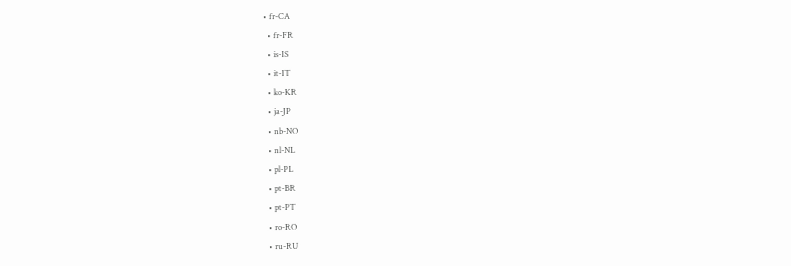• fr-CA
  • fr-FR
  • is-IS
  • it-IT
  • ko-KR
  • ja-JP
  • nb-NO
  • nl-NL
  • pl-PL
  • pt-BR
  • pt-PT
  • ro-RO
  • ru-RU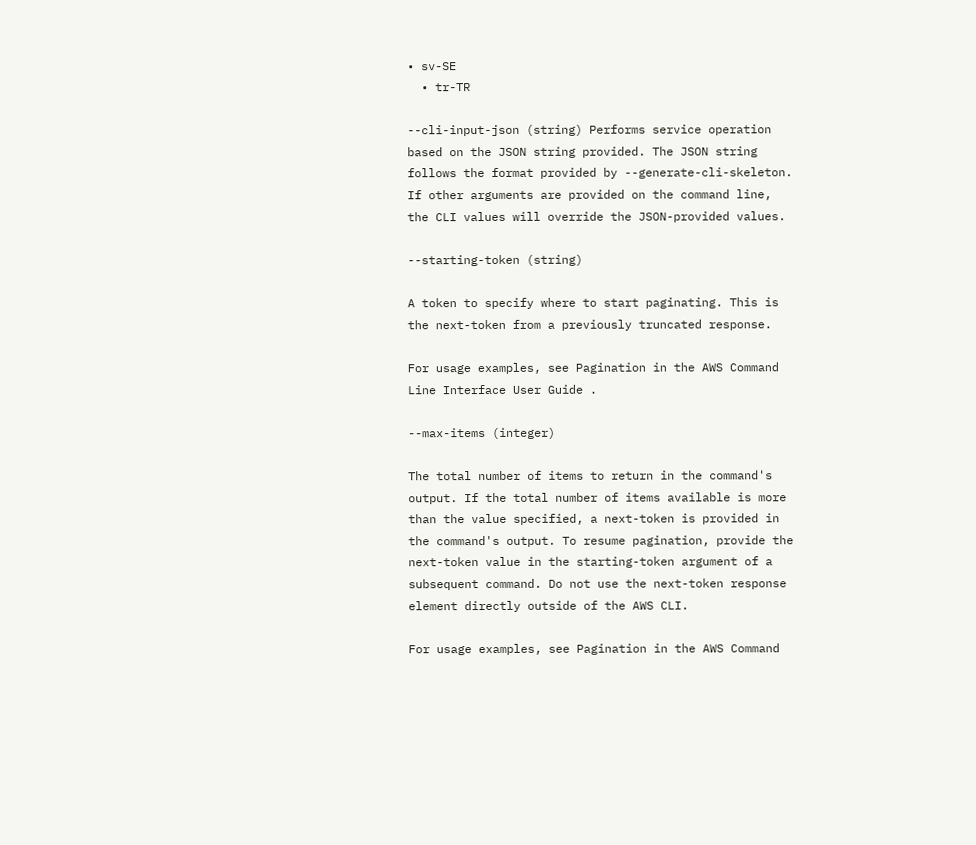• sv-SE
  • tr-TR

--cli-input-json (string) Performs service operation based on the JSON string provided. The JSON string follows the format provided by --generate-cli-skeleton. If other arguments are provided on the command line, the CLI values will override the JSON-provided values.

--starting-token (string)

A token to specify where to start paginating. This is the next-token from a previously truncated response.

For usage examples, see Pagination in the AWS Command Line Interface User Guide .

--max-items (integer)

The total number of items to return in the command's output. If the total number of items available is more than the value specified, a next-token is provided in the command's output. To resume pagination, provide the next-token value in the starting-token argument of a subsequent command. Do not use the next-token response element directly outside of the AWS CLI.

For usage examples, see Pagination in the AWS Command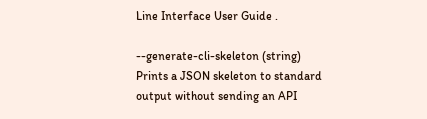Line Interface User Guide .

--generate-cli-skeleton (string) Prints a JSON skeleton to standard output without sending an API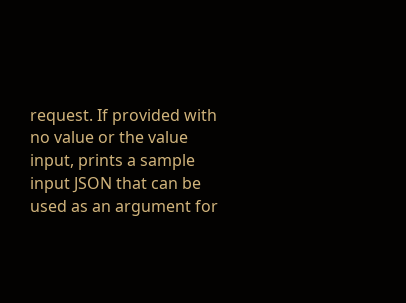request. If provided with no value or the value input, prints a sample input JSON that can be used as an argument for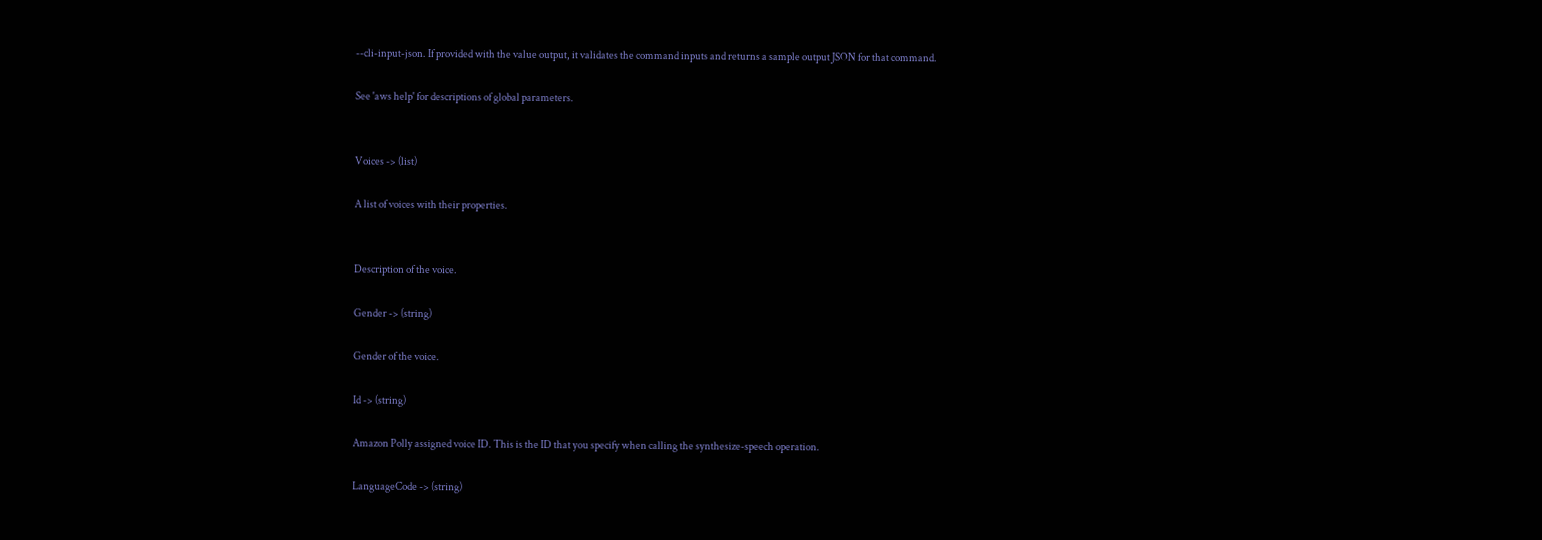--cli-input-json. If provided with the value output, it validates the command inputs and returns a sample output JSON for that command.

See 'aws help' for descriptions of global parameters.


Voices -> (list)

A list of voices with their properties.


Description of the voice.

Gender -> (string)

Gender of the voice.

Id -> (string)

Amazon Polly assigned voice ID. This is the ID that you specify when calling the synthesize-speech operation.

LanguageCode -> (string)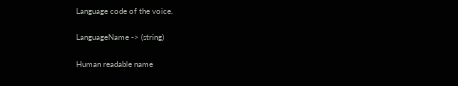Language code of the voice.

LanguageName -> (string)

Human readable name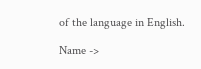of the language in English.

Name ->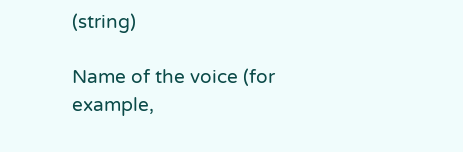(string)

Name of the voice (for example,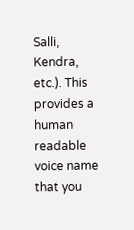Salli, Kendra, etc.). This provides a human readable voice name that you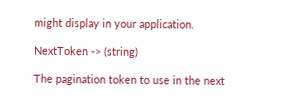might display in your application.

NextToken -> (string)

The pagination token to use in the next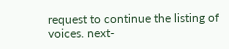request to continue the listing of voices. next-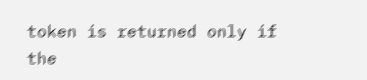token is returned only if the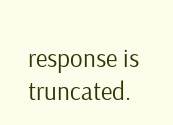response is truncated.